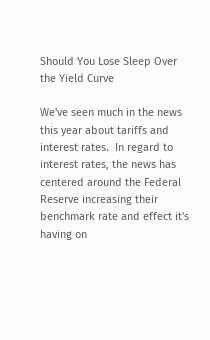Should You Lose Sleep Over the Yield Curve

We've seen much in the news this year about tariffs and interest rates.  In regard to interest rates, the news has centered around the Federal Reserve increasing their benchmark rate and effect it's having on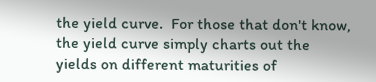the yield curve.  For those that don't know, the yield curve simply charts out the yields on different maturities of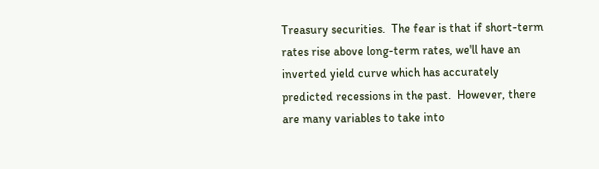Treasury securities.  The fear is that if short-term rates rise above long-term rates, we'll have an inverted yield curve which has accurately predicted recessions in the past.  However, there are many variables to take into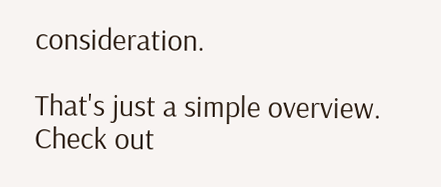consideration.

That's just a simple overview.  Check out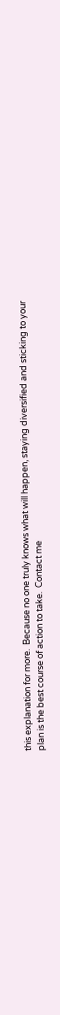this explanation for more.  Because no one truly knows what will happen, staying diversified and sticking to your plan is the best course of action to take.  Contact me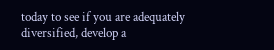today to see if you are adequately diversified, develop a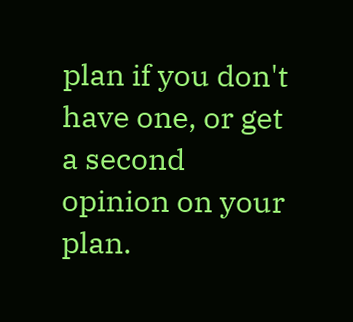plan if you don't have one, or get a second opinion on your plan.